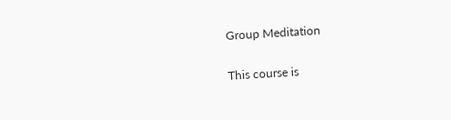Group Meditation

This course is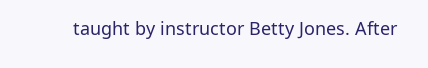taught by instructor Betty Jones. After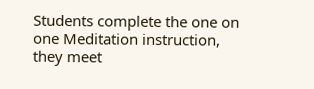Students complete the one on one Meditation instruction, they meet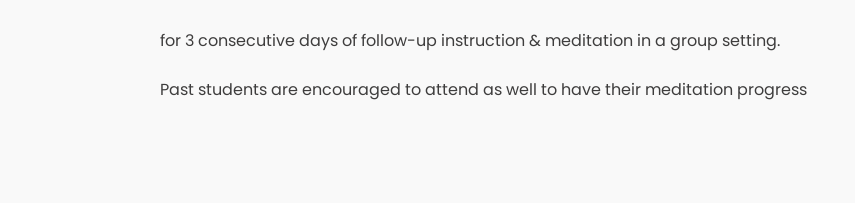for 3 consecutive days of follow-up instruction & meditation in a group setting.

Past students are encouraged to attend as well to have their meditation progress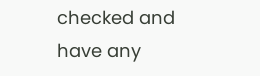checked and have any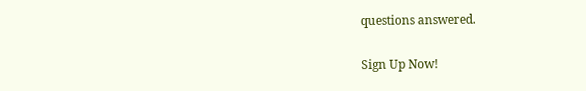questions answered.

Sign Up Now!